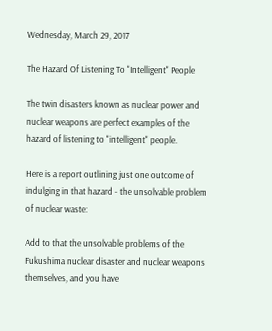Wednesday, March 29, 2017

The Hazard Of Listening To "Intelligent" People

The twin disasters known as nuclear power and nuclear weapons are perfect examples of the hazard of listening to "intelligent" people.

Here is a report outlining just one outcome of indulging in that hazard - the unsolvable problem of nuclear waste:

Add to that the unsolvable problems of the Fukushima nuclear disaster and nuclear weapons themselves, and you have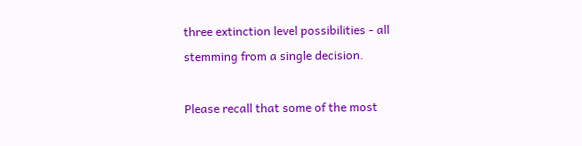three extinction level possibilities - all stemming from a single decision.

Please recall that some of the most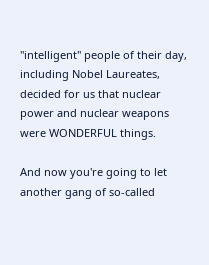"intelligent" people of their day, including Nobel Laureates, decided for us that nuclear power and nuclear weapons were WONDERFUL things.

And now you're going to let another gang of so-called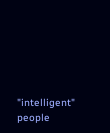"intelligent" people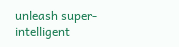unleash super-intelligent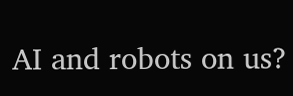AI and robots on us?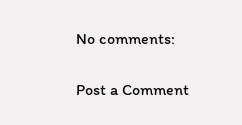No comments:

Post a Comment